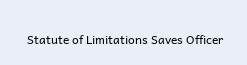Statute of Limitations Saves Officer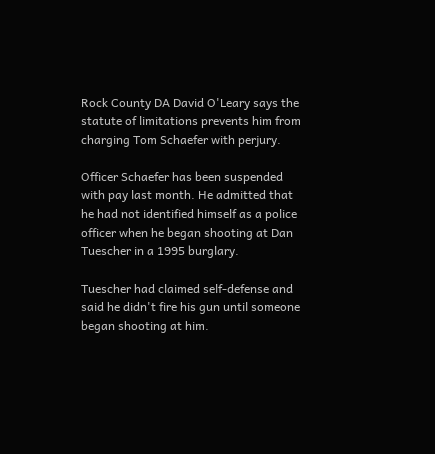Rock County DA David O'Leary says the statute of limitations prevents him from charging Tom Schaefer with perjury.

Officer Schaefer has been suspended with pay last month. He admitted that he had not identified himself as a police officer when he began shooting at Dan Tuescher in a 1995 burglary.

Tuescher had claimed self-defense and said he didn't fire his gun until someone began shooting at him.